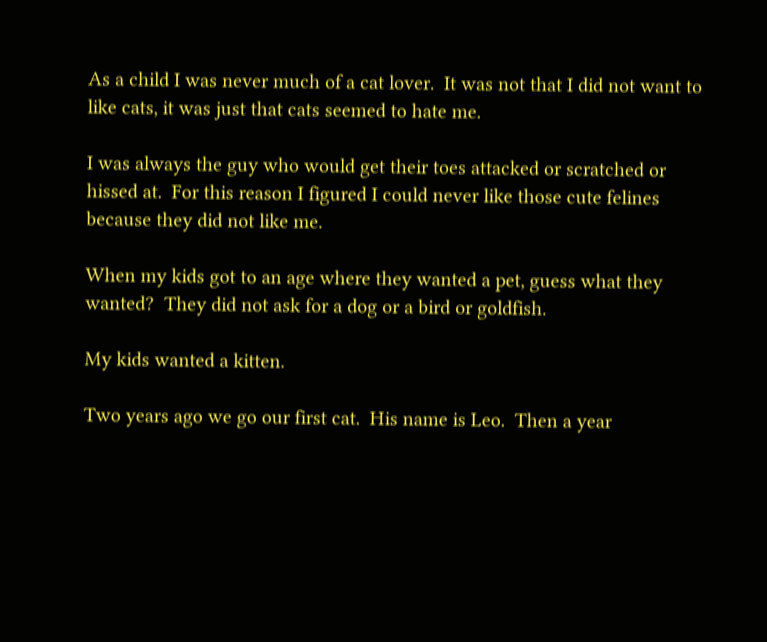As a child I was never much of a cat lover.  It was not that I did not want to like cats, it was just that cats seemed to hate me.

I was always the guy who would get their toes attacked or scratched or hissed at.  For this reason I figured I could never like those cute felines because they did not like me.

When my kids got to an age where they wanted a pet, guess what they wanted?  They did not ask for a dog or a bird or goldfish.

My kids wanted a kitten.

Two years ago we go our first cat.  His name is Leo.  Then a year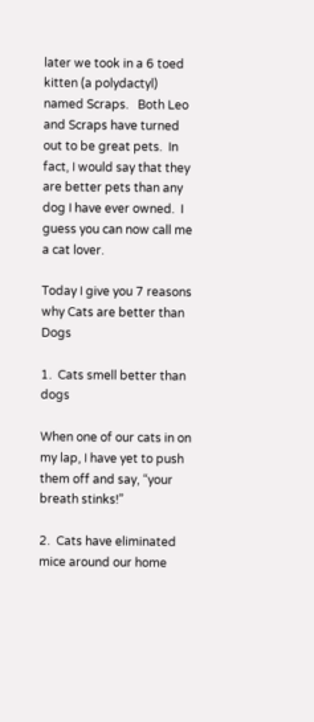later we took in a 6 toed kitten (a polydactyl) named Scraps.   Both Leo and Scraps have turned out to be great pets.  In fact, I would say that they are better pets than any dog I have ever owned.  I guess you can now call me a cat lover.

Today I give you 7 reasons why Cats are better than Dogs

1.  Cats smell better than dogs

When one of our cats in on my lap, I have yet to push them off and say, “your breath stinks!”

2.  Cats have eliminated mice around our home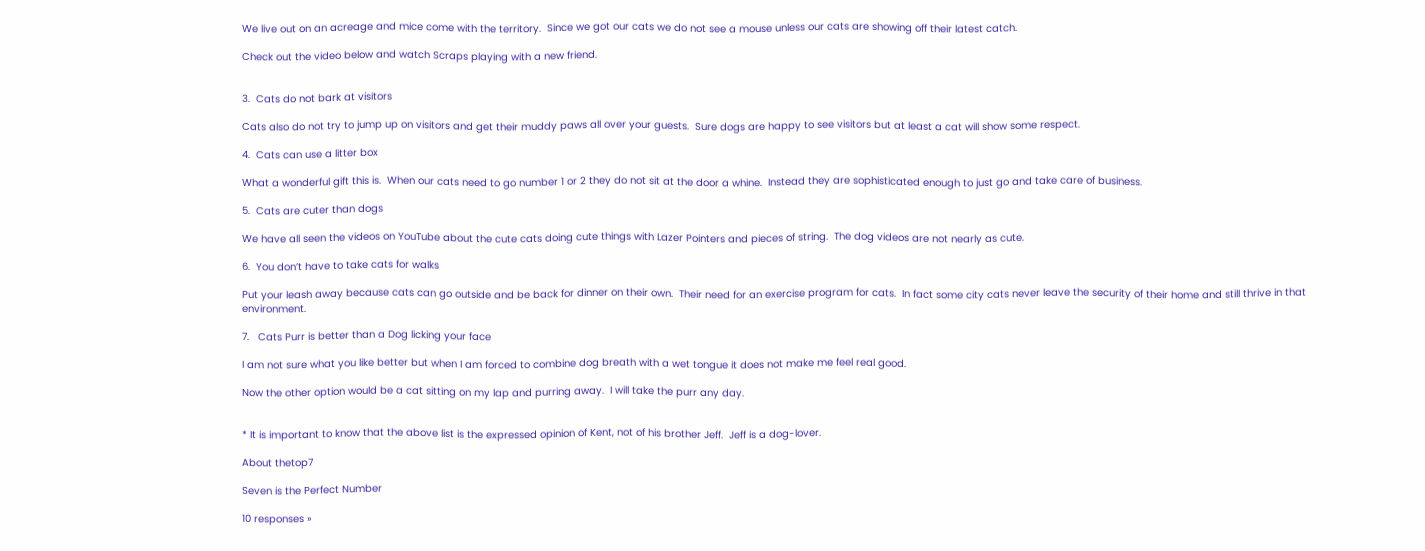We live out on an acreage and mice come with the territory.  Since we got our cats we do not see a mouse unless our cats are showing off their latest catch.

Check out the video below and watch Scraps playing with a new friend.


3.  Cats do not bark at visitors

Cats also do not try to jump up on visitors and get their muddy paws all over your guests.  Sure dogs are happy to see visitors but at least a cat will show some respect.

4.  Cats can use a litter box

What a wonderful gift this is.  When our cats need to go number 1 or 2 they do not sit at the door a whine.  Instead they are sophisticated enough to just go and take care of business.

5.  Cats are cuter than dogs

We have all seen the videos on YouTube about the cute cats doing cute things with Lazer Pointers and pieces of string.  The dog videos are not nearly as cute.

6.  You don’t have to take cats for walks

Put your leash away because cats can go outside and be back for dinner on their own.  Their need for an exercise program for cats.  In fact some city cats never leave the security of their home and still thrive in that environment.

7.   Cats Purr is better than a Dog licking your face

I am not sure what you like better but when I am forced to combine dog breath with a wet tongue it does not make me feel real good.

Now the other option would be a cat sitting on my lap and purring away.  I will take the purr any day.


* It is important to know that the above list is the expressed opinion of Kent, not of his brother Jeff.  Jeff is a dog-lover.

About thetop7

Seven is the Perfect Number

10 responses »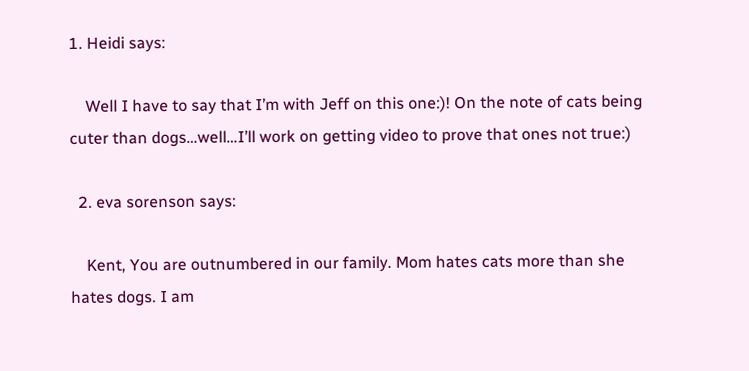1. Heidi says:

    Well I have to say that I’m with Jeff on this one:)! On the note of cats being cuter than dogs…well…I’ll work on getting video to prove that ones not true:)

  2. eva sorenson says:

    Kent, You are outnumbered in our family. Mom hates cats more than she hates dogs. I am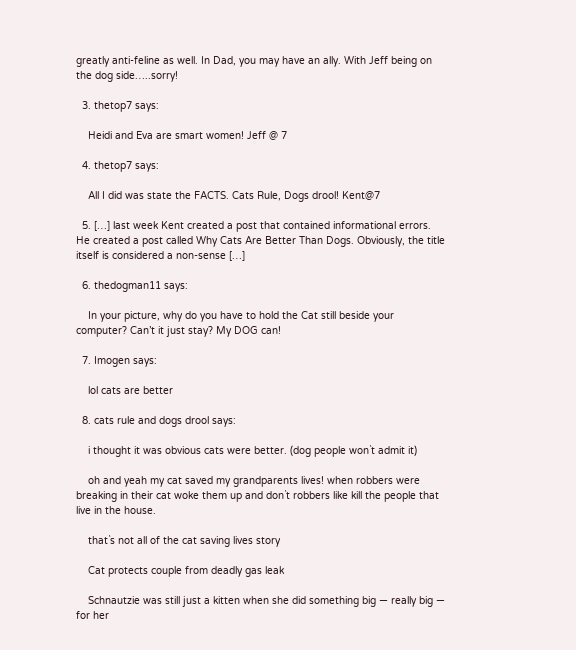greatly anti-feline as well. In Dad, you may have an ally. With Jeff being on the dog side…..sorry!

  3. thetop7 says:

    Heidi and Eva are smart women! Jeff @ 7

  4. thetop7 says:

    All I did was state the FACTS. Cats Rule, Dogs drool! Kent@7

  5. […] last week Kent created a post that contained informational errors. He created a post called Why Cats Are Better Than Dogs. Obviously, the title itself is considered a non-sense […]

  6. thedogman11 says:

    In your picture, why do you have to hold the Cat still beside your computer? Can’t it just stay? My DOG can!

  7. Imogen says:

    lol cats are better

  8. cats rule and dogs drool says:

    i thought it was obvious cats were better. (dog people won`t admit it)

    oh and yeah my cat saved my grandparents lives! when robbers were breaking in their cat woke them up and don`t robbers like kill the people that live in the house.

    that`s not all of the cat saving lives story

    Cat protects couple from deadly gas leak

    Schnautzie was still just a kitten when she did something big — really big — for her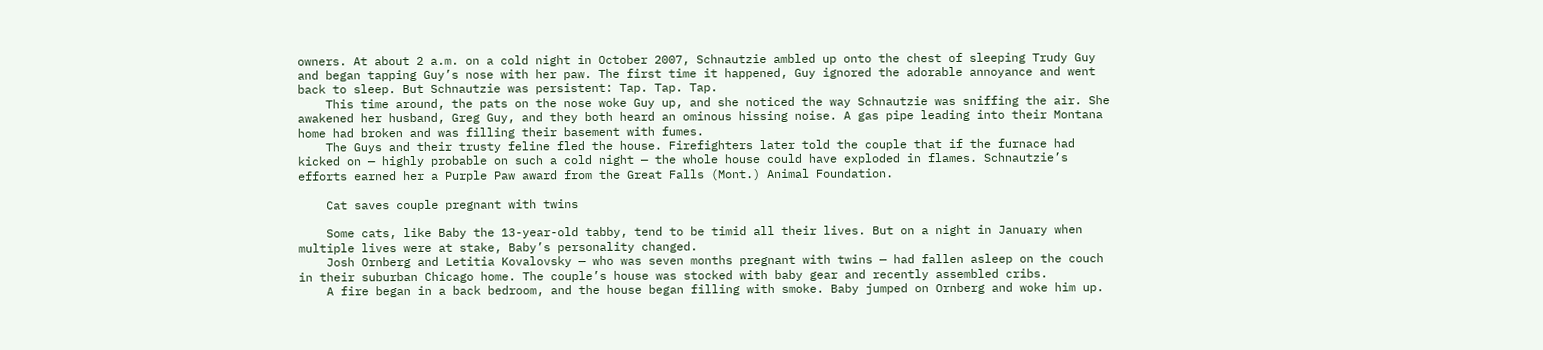owners. At about 2 a.m. on a cold night in October 2007, Schnautzie ambled up onto the chest of sleeping Trudy Guy and began tapping Guy’s nose with her paw. The first time it happened, Guy ignored the adorable annoyance and went back to sleep. But Schnautzie was persistent: Tap. Tap. Tap.
    This time around, the pats on the nose woke Guy up, and she noticed the way Schnautzie was sniffing the air. She awakened her husband, Greg Guy, and they both heard an ominous hissing noise. A gas pipe leading into their Montana home had broken and was filling their basement with fumes.
    The Guys and their trusty feline fled the house. Firefighters later told the couple that if the furnace had kicked on — highly probable on such a cold night — the whole house could have exploded in flames. Schnautzie’s efforts earned her a Purple Paw award from the Great Falls (Mont.) Animal Foundation.

    Cat saves couple pregnant with twins

    Some cats, like Baby the 13-year-old tabby, tend to be timid all their lives. But on a night in January when multiple lives were at stake, Baby’s personality changed.
    Josh Ornberg and Letitia Kovalovsky — who was seven months pregnant with twins — had fallen asleep on the couch in their suburban Chicago home. The couple’s house was stocked with baby gear and recently assembled cribs.
    A fire began in a back bedroom, and the house began filling with smoke. Baby jumped on Ornberg and woke him up.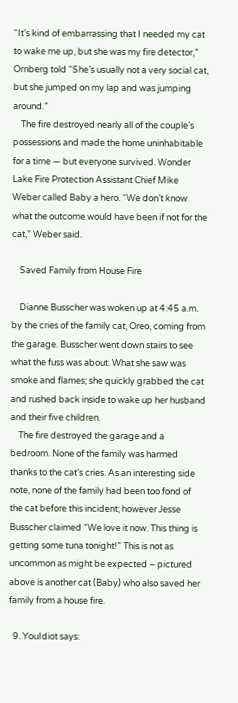“It’s kind of embarrassing that I needed my cat to wake me up, but she was my fire detector,” Ornberg told “She’s usually not a very social cat, but she jumped on my lap and was jumping around.”
    The fire destroyed nearly all of the couple’s possessions and made the home uninhabitable for a time — but everyone survived. Wonder Lake Fire Protection Assistant Chief Mike Weber called Baby a hero. “We don’t know what the outcome would have been if not for the cat,” Weber said.

    Saved Family from House Fire

    Dianne Busscher was woken up at 4:45 a.m. by the cries of the family cat, Oreo, coming from the garage. Busscher went down stairs to see what the fuss was about. What she saw was smoke and flames; she quickly grabbed the cat and rushed back inside to wake up her husband and their five children.
    The fire destroyed the garage and a bedroom. None of the family was harmed thanks to the cat’s cries. As an interesting side note, none of the family had been too fond of the cat before this incident; however Jesse Busscher claimed “We love it now. This thing is getting some tuna tonight!” This is not as uncommon as might be expected – pictured above is another cat (Baby) who also saved her family from a house fire.

  9. YouIdiot says: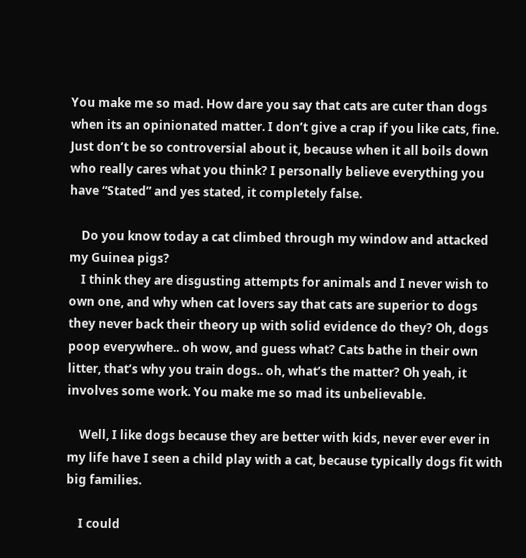You make me so mad. How dare you say that cats are cuter than dogs when its an opinionated matter. I don’t give a crap if you like cats, fine. Just don’t be so controversial about it, because when it all boils down who really cares what you think? I personally believe everything you have “Stated” and yes stated, it completely false.

    Do you know today a cat climbed through my window and attacked my Guinea pigs?
    I think they are disgusting attempts for animals and I never wish to own one, and why when cat lovers say that cats are superior to dogs they never back their theory up with solid evidence do they? Oh, dogs poop everywhere.. oh wow, and guess what? Cats bathe in their own litter, that’s why you train dogs.. oh, what’s the matter? Oh yeah, it involves some work. You make me so mad its unbelievable.

    Well, I like dogs because they are better with kids, never ever ever in my life have I seen a child play with a cat, because typically dogs fit with big families.

    I could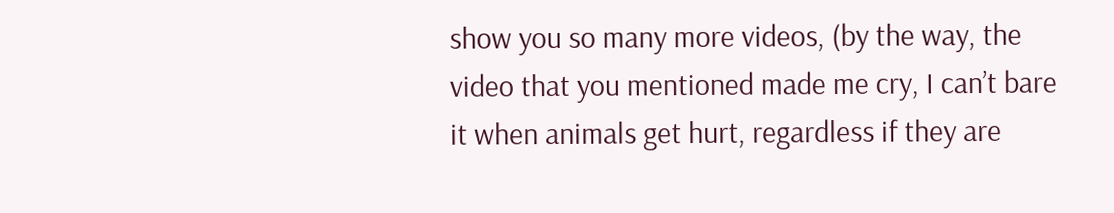show you so many more videos, (by the way, the video that you mentioned made me cry, I can’t bare it when animals get hurt, regardless if they are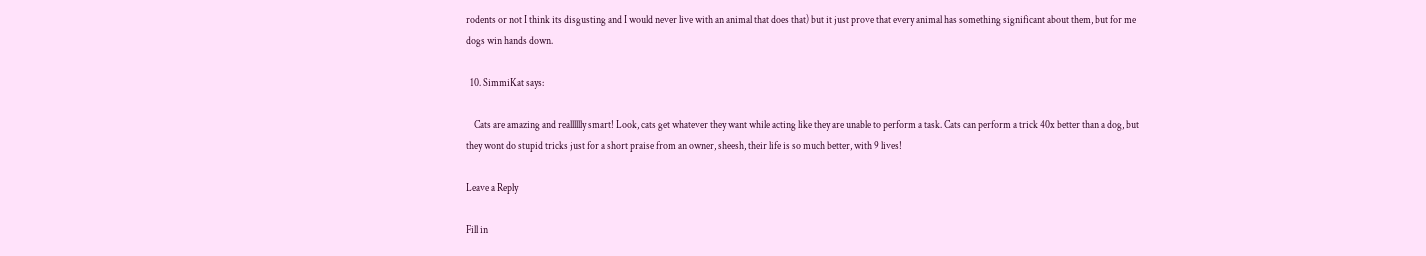rodents or not I think its disgusting and I would never live with an animal that does that) but it just prove that every animal has something significant about them, but for me dogs win hands down.

  10. SimmiKat says:

    Cats are amazing and realllllly smart! Look, cats get whatever they want while acting like they are unable to perform a task. Cats can perform a trick 40x better than a dog, but they wont do stupid tricks just for a short praise from an owner, sheesh, their life is so much better, with 9 lives!

Leave a Reply

Fill in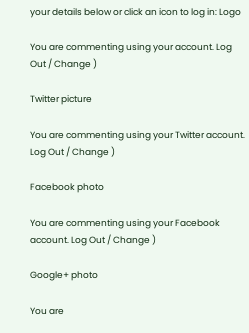your details below or click an icon to log in: Logo

You are commenting using your account. Log Out / Change )

Twitter picture

You are commenting using your Twitter account. Log Out / Change )

Facebook photo

You are commenting using your Facebook account. Log Out / Change )

Google+ photo

You are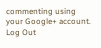commenting using your Google+ account. Log Out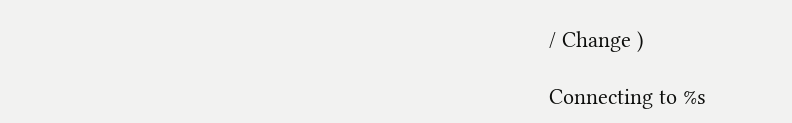/ Change )

Connecting to %s